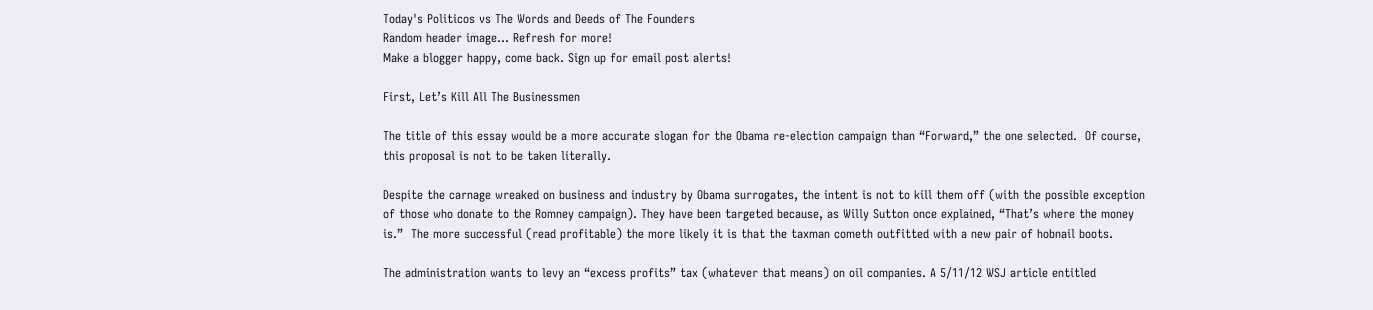Today's Politicos vs The Words and Deeds of The Founders
Random header image... Refresh for more!
Make a blogger happy, come back. Sign up for email post alerts!

First, Let’s Kill All The Businessmen

The title of this essay would be a more accurate slogan for the Obama re-election campaign than “Forward,” the one selected.  Of course, this proposal is not to be taken literally.

Despite the carnage wreaked on business and industry by Obama surrogates, the intent is not to kill them off (with the possible exception of those who donate to the Romney campaign). They have been targeted because, as Willy Sutton once explained, “That’s where the money is.”  The more successful (read profitable) the more likely it is that the taxman cometh outfitted with a new pair of hobnail boots.

The administration wants to levy an “excess profits” tax (whatever that means) on oil companies. A 5/11/12 WSJ article entitled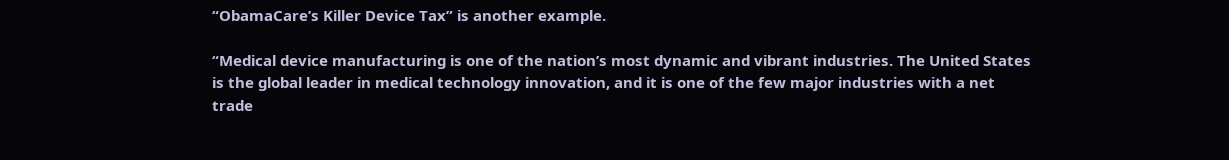“ObamaCare’s Killer Device Tax” is another example.

“Medical device manufacturing is one of the nation’s most dynamic and vibrant industries. The United States is the global leader in medical technology innovation, and it is one of the few major industries with a net trade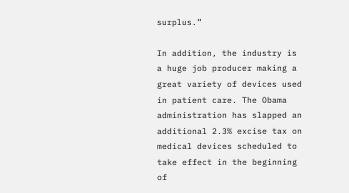surplus.”

In addition, the industry is a huge job producer making a great variety of devices used in patient care. The Obama administration has slapped an additional 2.3% excise tax on medical devices scheduled to take effect in the beginning of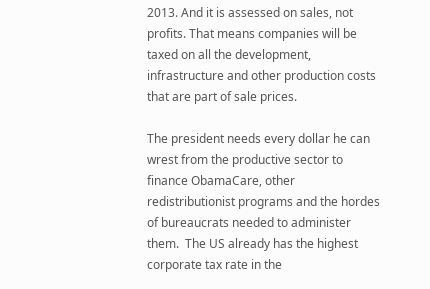2013. And it is assessed on sales, not profits. That means companies will be taxed on all the development, infrastructure and other production costs that are part of sale prices.

The president needs every dollar he can wrest from the productive sector to finance ObamaCare, other redistributionist programs and the hordes of bureaucrats needed to administer them.  The US already has the highest corporate tax rate in the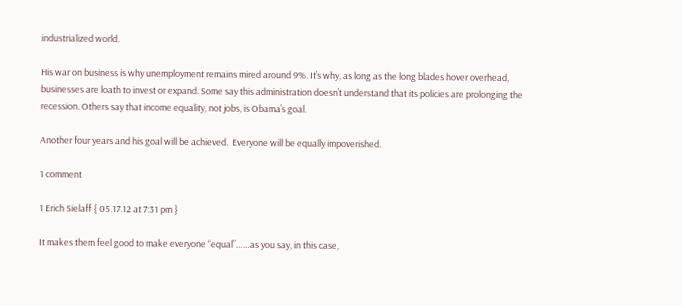industrialized world.

His war on business is why unemployment remains mired around 9%. It’s why, as long as the long blades hover overhead, businesses are loath to invest or expand. Some say this administration doesn’t understand that its policies are prolonging the recession. Others say that income equality, not jobs, is Obama’s goal.

Another four years and his goal will be achieved.  Everyone will be equally impoverished.

1 comment

1 Erich Sielaff { 05.17.12 at 7:31 pm }

It makes them feel good to make everyone “equal”……as you say, in this case,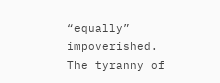“equally” impoverished. The tyranny of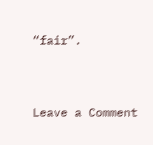“fair”.


Leave a Comment